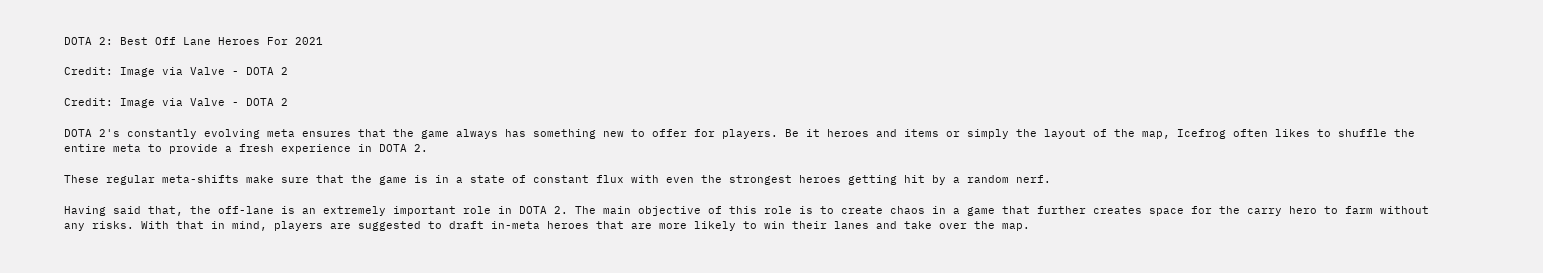DOTA 2: Best Off Lane Heroes For 2021

Credit: Image via Valve - DOTA 2

Credit: Image via Valve - DOTA 2

DOTA 2's constantly evolving meta ensures that the game always has something new to offer for players. Be it heroes and items or simply the layout of the map, Icefrog often likes to shuffle the entire meta to provide a fresh experience in DOTA 2.

These regular meta-shifts make sure that the game is in a state of constant flux with even the strongest heroes getting hit by a random nerf.

Having said that, the off-lane is an extremely important role in DOTA 2. The main objective of this role is to create chaos in a game that further creates space for the carry hero to farm without any risks. With that in mind, players are suggested to draft in-meta heroes that are more likely to win their lanes and take over the map.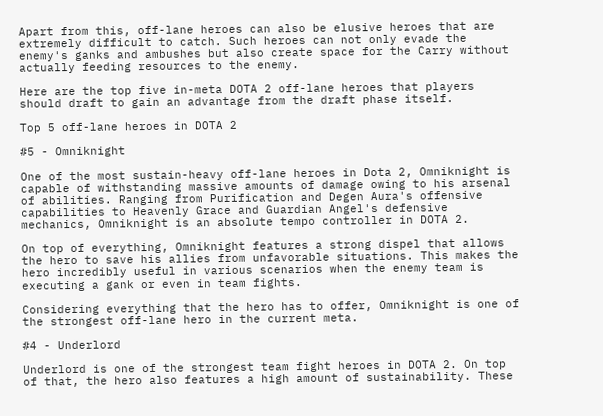Apart from this, off-lane heroes can also be elusive heroes that are extremely difficult to catch. Such heroes can not only evade the enemy's ganks and ambushes but also create space for the Carry without actually feeding resources to the enemy.

Here are the top five in-meta DOTA 2 off-lane heroes that players should draft to gain an advantage from the draft phase itself.

Top 5 off-lane heroes in DOTA 2

#5 - Omniknight

One of the most sustain-heavy off-lane heroes in Dota 2, Omniknight is capable of withstanding massive amounts of damage owing to his arsenal of abilities. Ranging from Purification and Degen Aura's offensive capabilities to Heavenly Grace and Guardian Angel's defensive mechanics, Omniknight is an absolute tempo controller in DOTA 2.

On top of everything, Omniknight features a strong dispel that allows the hero to save his allies from unfavorable situations. This makes the hero incredibly useful in various scenarios when the enemy team is executing a gank or even in team fights.

Considering everything that the hero has to offer, Omniknight is one of the strongest off-lane hero in the current meta.

#4 - Underlord

Underlord is one of the strongest team fight heroes in DOTA 2. On top of that, the hero also features a high amount of sustainability. These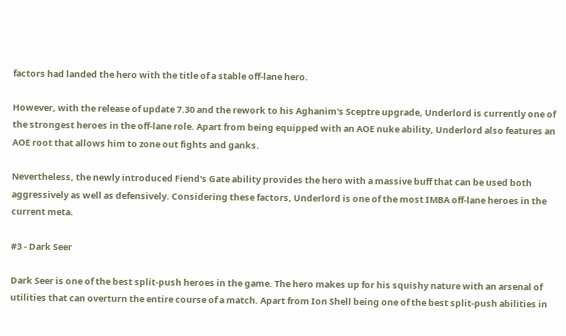factors had landed the hero with the title of a stable off-lane hero.

However, with the release of update 7.30 and the rework to his Aghanim's Sceptre upgrade, Underlord is currently one of the strongest heroes in the off-lane role. Apart from being equipped with an AOE nuke ability, Underlord also features an AOE root that allows him to zone out fights and ganks.

Nevertheless, the newly introduced Fiend's Gate ability provides the hero with a massive buff that can be used both aggressively as well as defensively. Considering these factors, Underlord is one of the most IMBA off-lane heroes in the current meta.

#3 - Dark Seer

Dark Seer is one of the best split-push heroes in the game. The hero makes up for his squishy nature with an arsenal of utilities that can overturn the entire course of a match. Apart from Ion Shell being one of the best split-push abilities in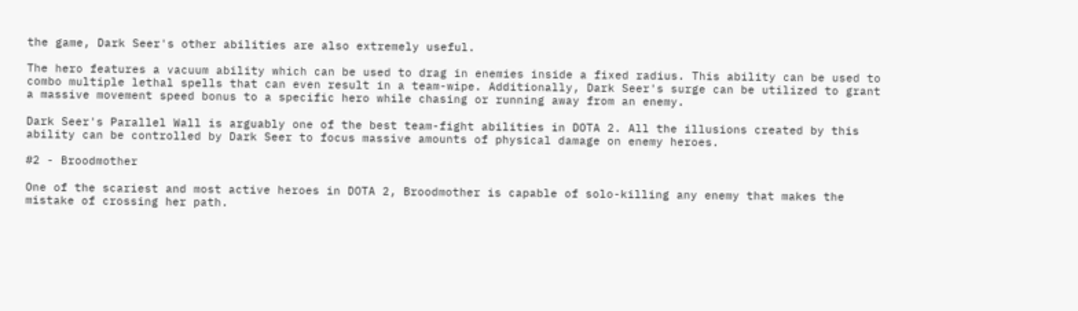the game, Dark Seer's other abilities are also extremely useful.

The hero features a vacuum ability which can be used to drag in enemies inside a fixed radius. This ability can be used to combo multiple lethal spells that can even result in a team-wipe. Additionally, Dark Seer's surge can be utilized to grant a massive movement speed bonus to a specific hero while chasing or running away from an enemy.

Dark Seer's Parallel Wall is arguably one of the best team-fight abilities in DOTA 2. All the illusions created by this ability can be controlled by Dark Seer to focus massive amounts of physical damage on enemy heroes.

#2 - Broodmother

One of the scariest and most active heroes in DOTA 2, Broodmother is capable of solo-killing any enemy that makes the mistake of crossing her path.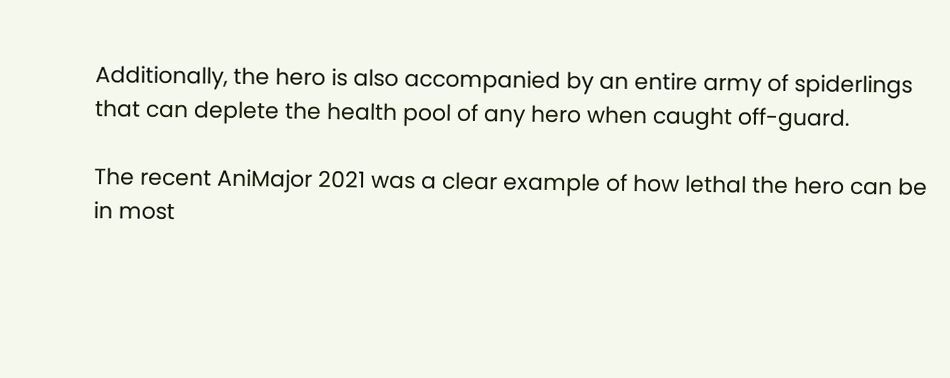Additionally, the hero is also accompanied by an entire army of spiderlings that can deplete the health pool of any hero when caught off-guard.

The recent AniMajor 2021 was a clear example of how lethal the hero can be in most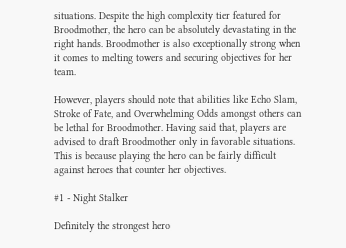situations. Despite the high complexity tier featured for Broodmother, the hero can be absolutely devastating in the right hands. Broodmother is also exceptionally strong when it comes to melting towers and securing objectives for her team.

However, players should note that abilities like Echo Slam, Stroke of Fate, and Overwhelming Odds amongst others can be lethal for Broodmother. Having said that, players are advised to draft Broodmother only in favorable situations. This is because playing the hero can be fairly difficult against heroes that counter her objectives.

#1 - Night Stalker

Definitely the strongest hero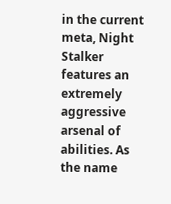in the current meta, Night Stalker features an extremely aggressive arsenal of abilities. As the name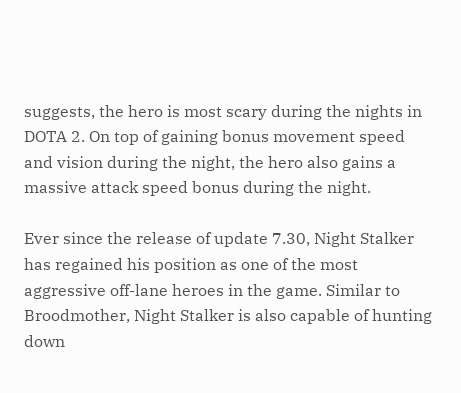suggests, the hero is most scary during the nights in DOTA 2. On top of gaining bonus movement speed and vision during the night, the hero also gains a massive attack speed bonus during the night.

Ever since the release of update 7.30, Night Stalker has regained his position as one of the most aggressive off-lane heroes in the game. Similar to Broodmother, Night Stalker is also capable of hunting down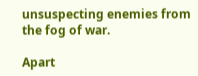unsuspecting enemies from the fog of war.

Apart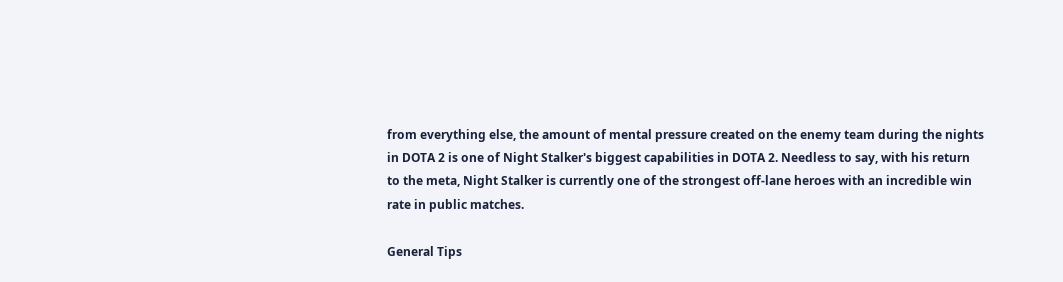from everything else, the amount of mental pressure created on the enemy team during the nights in DOTA 2 is one of Night Stalker's biggest capabilities in DOTA 2. Needless to say, with his return to the meta, Night Stalker is currently one of the strongest off-lane heroes with an incredible win rate in public matches.

General Tips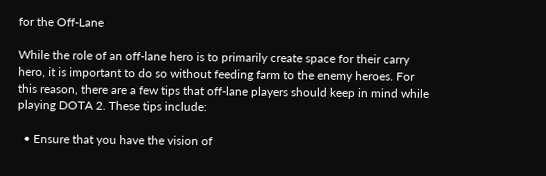for the Off-Lane

While the role of an off-lane hero is to primarily create space for their carry hero, it is important to do so without feeding farm to the enemy heroes. For this reason, there are a few tips that off-lane players should keep in mind while playing DOTA 2. These tips include:

  • Ensure that you have the vision of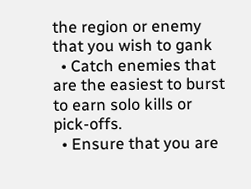the region or enemy that you wish to gank
  • Catch enemies that are the easiest to burst to earn solo kills or pick-offs.
  • Ensure that you are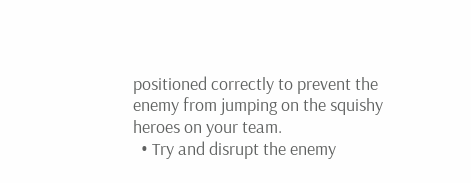positioned correctly to prevent the enemy from jumping on the squishy heroes on your team.
  • Try and disrupt the enemy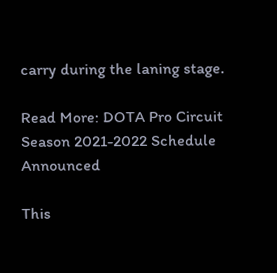carry during the laning stage.

Read More: DOTA Pro Circuit Season 2021-2022 Schedule Announced

This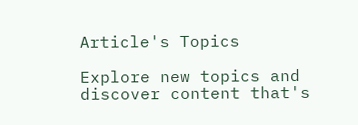Article's Topics

Explore new topics and discover content that's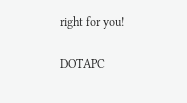right for you!

DOTAPC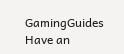GamingGuides
Have an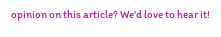opinion on this article? We'd love to hear it!